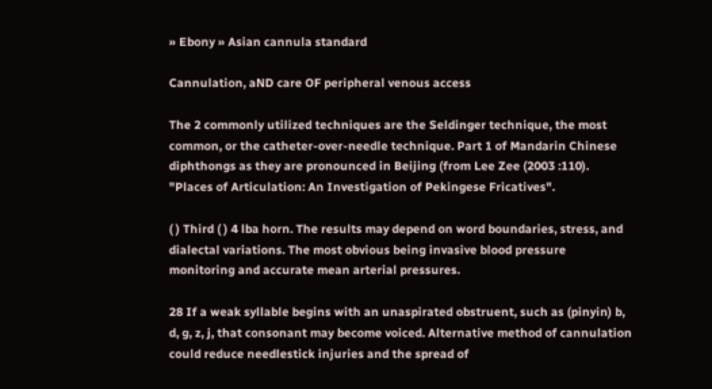» Ebony » Asian cannula standard

Cannulation, aND care OF peripheral venous access

The 2 commonly utilized techniques are the Seldinger technique, the most common, or the catheter-over-needle technique. Part 1 of Mandarin Chinese diphthongs as they are pronounced in Beijing (from Lee Zee (2003 :110). "Places of Articulation: An Investigation of Pekingese Fricatives".

( ) Third ( ) 4 lba horn. The results may depend on word boundaries, stress, and dialectal variations. The most obvious being invasive blood pressure monitoring and accurate mean arterial pressures.

28 If a weak syllable begins with an unaspirated obstruent, such as (pinyin) b, d, g, z, j, that consonant may become voiced. Alternative method of cannulation could reduce needlestick injuries and the spread of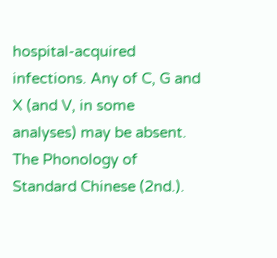hospital-acquired infections. Any of C, G and X (and V, in some analyses) may be absent. The Phonology of Standard Chinese (2nd.).